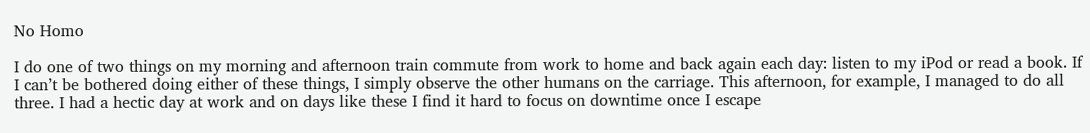No Homo

I do one of two things on my morning and afternoon train commute from work to home and back again each day: listen to my iPod or read a book. If I can’t be bothered doing either of these things, I simply observe the other humans on the carriage. This afternoon, for example, I managed to do all three. I had a hectic day at work and on days like these I find it hard to focus on downtime once I escape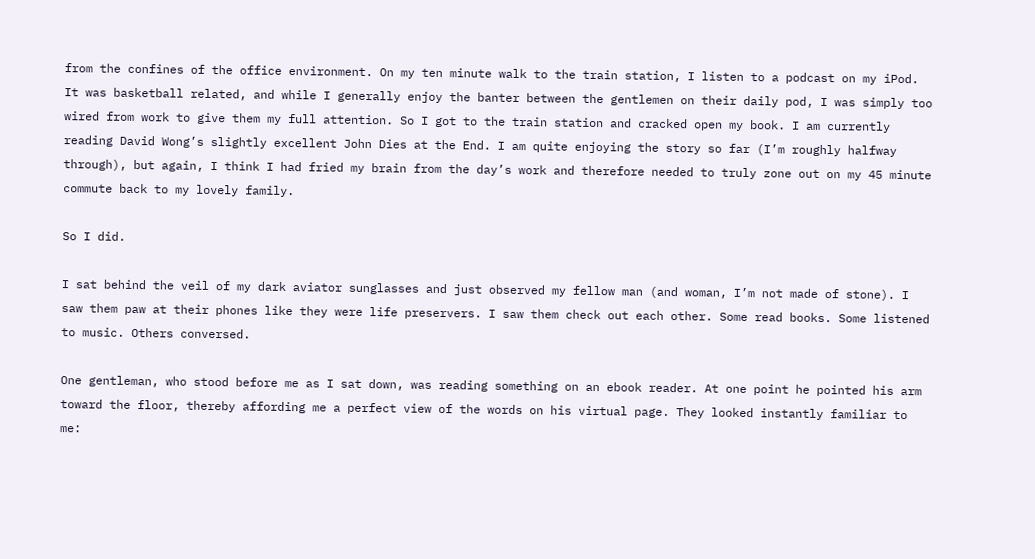from the confines of the office environment. On my ten minute walk to the train station, I listen to a podcast on my iPod. It was basketball related, and while I generally enjoy the banter between the gentlemen on their daily pod, I was simply too wired from work to give them my full attention. So I got to the train station and cracked open my book. I am currently reading David Wong’s slightly excellent John Dies at the End. I am quite enjoying the story so far (I’m roughly halfway through), but again, I think I had fried my brain from the day’s work and therefore needed to truly zone out on my 45 minute commute back to my lovely family.

So I did.

I sat behind the veil of my dark aviator sunglasses and just observed my fellow man (and woman, I’m not made of stone). I saw them paw at their phones like they were life preservers. I saw them check out each other. Some read books. Some listened to music. Others conversed.

One gentleman, who stood before me as I sat down, was reading something on an ebook reader. At one point he pointed his arm toward the floor, thereby affording me a perfect view of the words on his virtual page. They looked instantly familiar to me: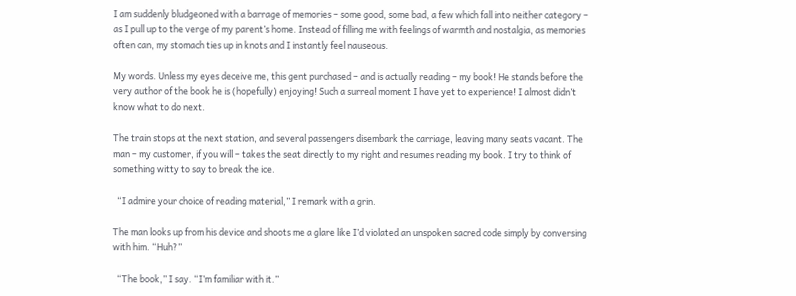I am suddenly bludgeoned with a barrage of memories – some good, some bad, a few which fall into neither category – as I pull up to the verge of my parent’s home. Instead of filling me with feelings of warmth and nostalgia, as memories often can, my stomach ties up in knots and I instantly feel nauseous.

My words. Unless my eyes deceive me, this gent purchased – and is actually reading – my book! He stands before the very author of the book he is (hopefully) enjoying! Such a surreal moment I have yet to experience! I almost didn’t know what to do next.

The train stops at the next station, and several passengers disembark the carriage, leaving many seats vacant. The man – my customer, if you will – takes the seat directly to my right and resumes reading my book. I try to think of something witty to say to break the ice.

  “I admire your choice of reading material,” I remark with a grin.

The man looks up from his device and shoots me a glare like I’d violated an unspoken sacred code simply by conversing with him. “Huh?”

  “The book,” I say. “I’m familiar with it.”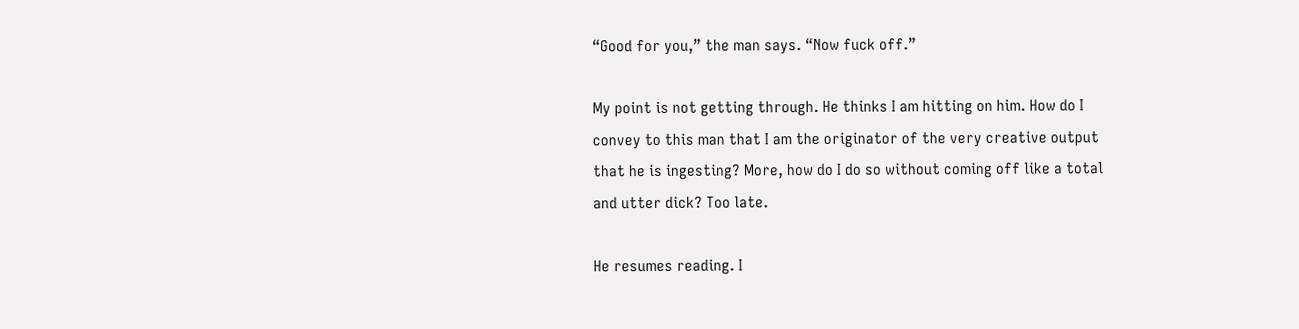“Good for you,” the man says. “Now fuck off.”

My point is not getting through. He thinks I am hitting on him. How do I convey to this man that I am the originator of the very creative output that he is ingesting? More, how do I do so without coming off like a total and utter dick? Too late.

He resumes reading. I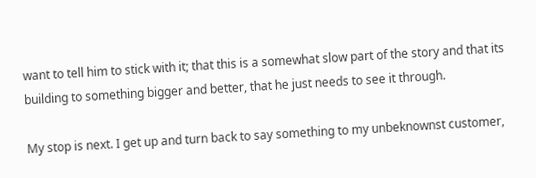want to tell him to stick with it; that this is a somewhat slow part of the story and that its building to something bigger and better, that he just needs to see it through.

My stop is next. I get up and turn back to say something to my unbeknownst customer,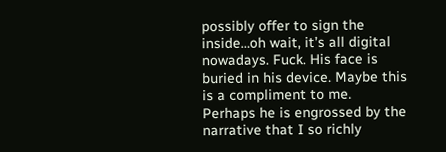possibly offer to sign the inside…oh wait, it’s all digital nowadays. Fuck. His face is buried in his device. Maybe this is a compliment to me. Perhaps he is engrossed by the narrative that I so richly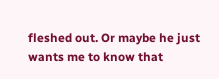fleshed out. Or maybe he just wants me to know that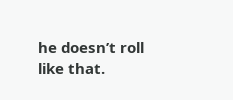he doesn’t roll like that.